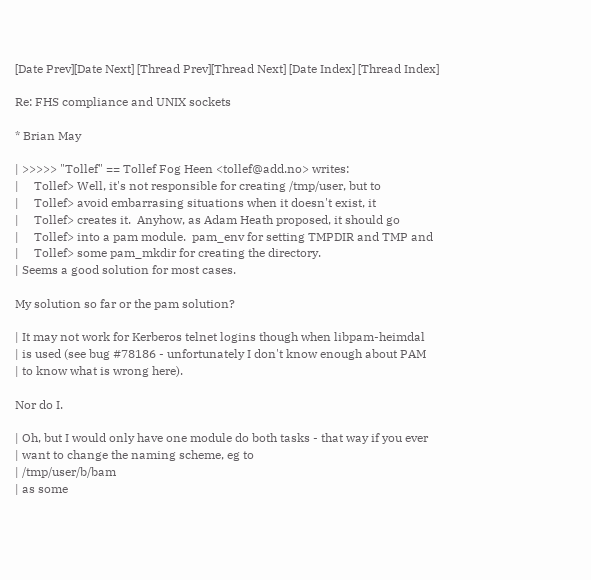[Date Prev][Date Next] [Thread Prev][Thread Next] [Date Index] [Thread Index]

Re: FHS compliance and UNIX sockets

* Brian May

| >>>>> "Tollef" == Tollef Fog Heen <tollef@add.no> writes:
|     Tollef> Well, it's not responsible for creating /tmp/user, but to
|     Tollef> avoid embarrasing situations when it doesn't exist, it
|     Tollef> creates it.  Anyhow, as Adam Heath proposed, it should go
|     Tollef> into a pam module.  pam_env for setting TMPDIR and TMP and
|     Tollef> some pam_mkdir for creating the directory.
| Seems a good solution for most cases.

My solution so far or the pam solution?

| It may not work for Kerberos telnet logins though when libpam-heimdal
| is used (see bug #78186 - unfortunately I don't know enough about PAM
| to know what is wrong here).

Nor do I.

| Oh, but I would only have one module do both tasks - that way if you ever
| want to change the naming scheme, eg to
| /tmp/user/b/bam
| as some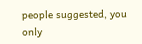people suggested, you only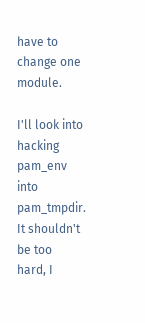have to change one module.

I'll look into hacking pam_env into pam_tmpdir.  It shouldn't be too
hard, I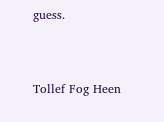guess.


Tollef Fog Heen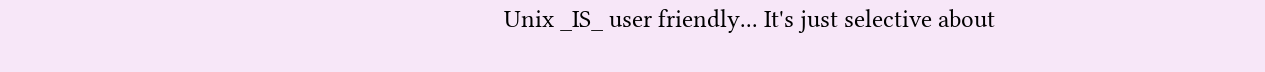Unix _IS_ user friendly... It's just selective about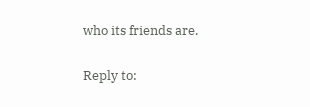who its friends are.

Reply to: